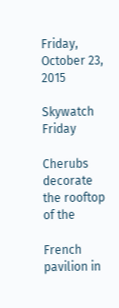Friday, October 23, 2015

Skywatch Friday

Cherubs decorate the rooftop of the

French pavilion in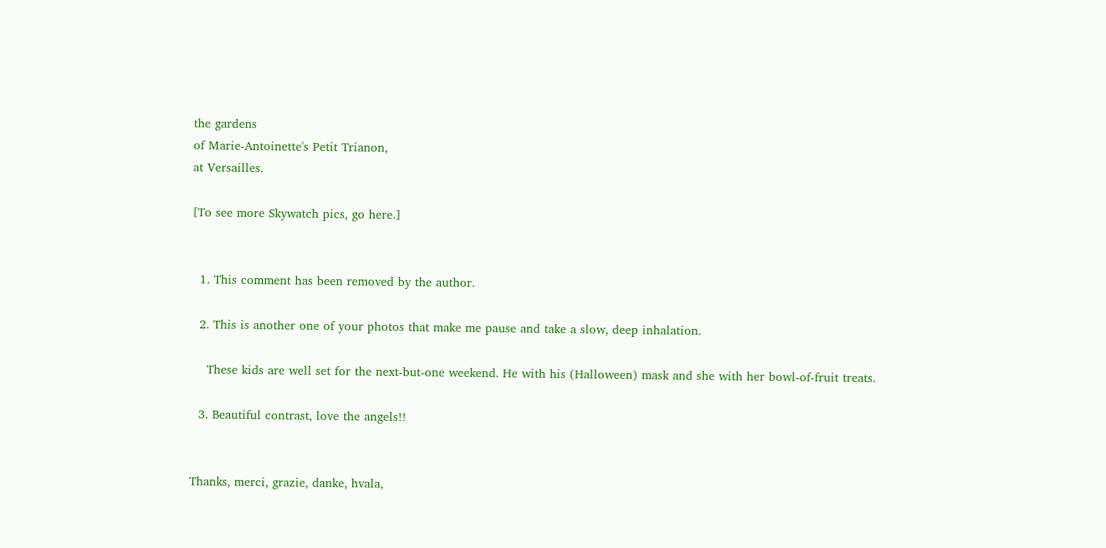the gardens
of Marie-Antoinette's Petit Trianon,
at Versailles.

[To see more Skywatch pics, go here.]


  1. This comment has been removed by the author.

  2. This is another one of your photos that make me pause and take a slow, deep inhalation.

    These kids are well set for the next-but-one weekend. He with his (Halloween) mask and she with her bowl-of-fruit treats.

  3. Beautiful contrast, love the angels!!


Thanks, merci, grazie, danke, hvala,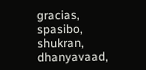gracias, spasibo, shukran, dhanyavaad,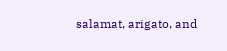salamat, arigato, and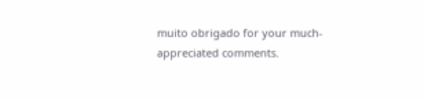muito obrigado for your much-appreciated comments.